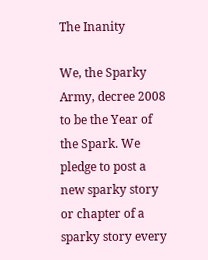The Inanity

We, the Sparky Army, decree 2008 to be the Year of the Spark. We pledge to post a new sparky story or chapter of a sparky story every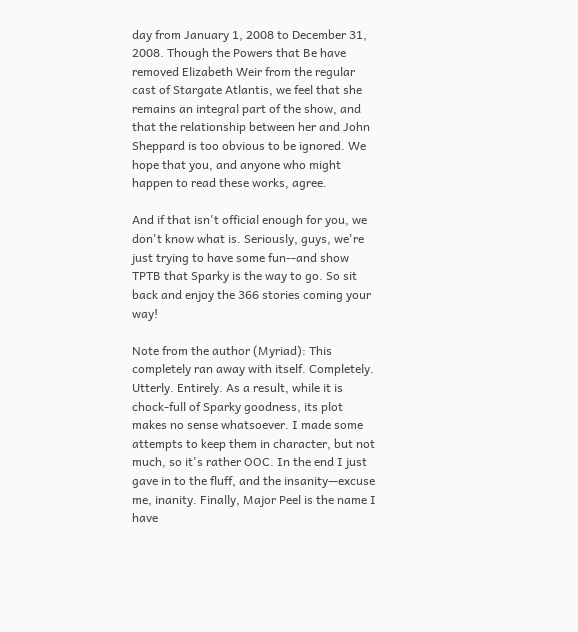day from January 1, 2008 to December 31, 2008. Though the Powers that Be have removed Elizabeth Weir from the regular cast of Stargate Atlantis, we feel that she remains an integral part of the show, and that the relationship between her and John Sheppard is too obvious to be ignored. We hope that you, and anyone who might happen to read these works, agree.

And if that isn't official enough for you, we don't know what is. Seriously, guys, we're just trying to have some fun--and show TPTB that Sparky is the way to go. So sit back and enjoy the 366 stories coming your way!

Note from the author (Myriad): This completely ran away with itself. Completely. Utterly. Entirely. As a result, while it is chock-full of Sparky goodness, its plot makes no sense whatsoever. I made some attempts to keep them in character, but not much, so it's rather OOC. In the end I just gave in to the fluff, and the insanity—excuse me, inanity. Finally, Major Peel is the name I have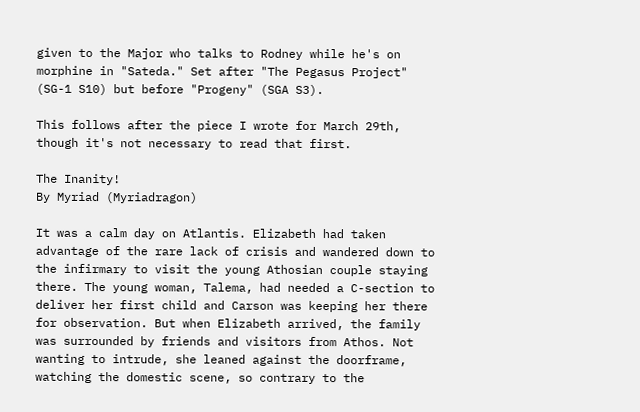given to the Major who talks to Rodney while he's on morphine in "Sateda." Set after "The Pegasus Project" (SG-1 S10) but before "Progeny" (SGA S3).

This follows after the piece I wrote for March 29th, though it's not necessary to read that first.

The Inanity!
By Myriad (Myriadragon)

It was a calm day on Atlantis. Elizabeth had taken advantage of the rare lack of crisis and wandered down to the infirmary to visit the young Athosian couple staying there. The young woman, Talema, had needed a C-section to deliver her first child and Carson was keeping her there for observation. But when Elizabeth arrived, the family was surrounded by friends and visitors from Athos. Not wanting to intrude, she leaned against the doorframe, watching the domestic scene, so contrary to the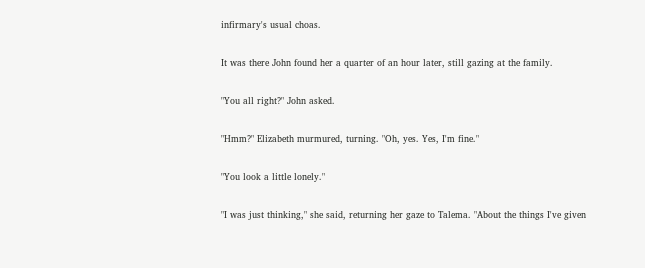infirmary's usual choas.

It was there John found her a quarter of an hour later, still gazing at the family.

"You all right?" John asked.

"Hmm?" Elizabeth murmured, turning. "Oh, yes. Yes, I'm fine."

"You look a little lonely."

"I was just thinking," she said, returning her gaze to Talema. "About the things I've given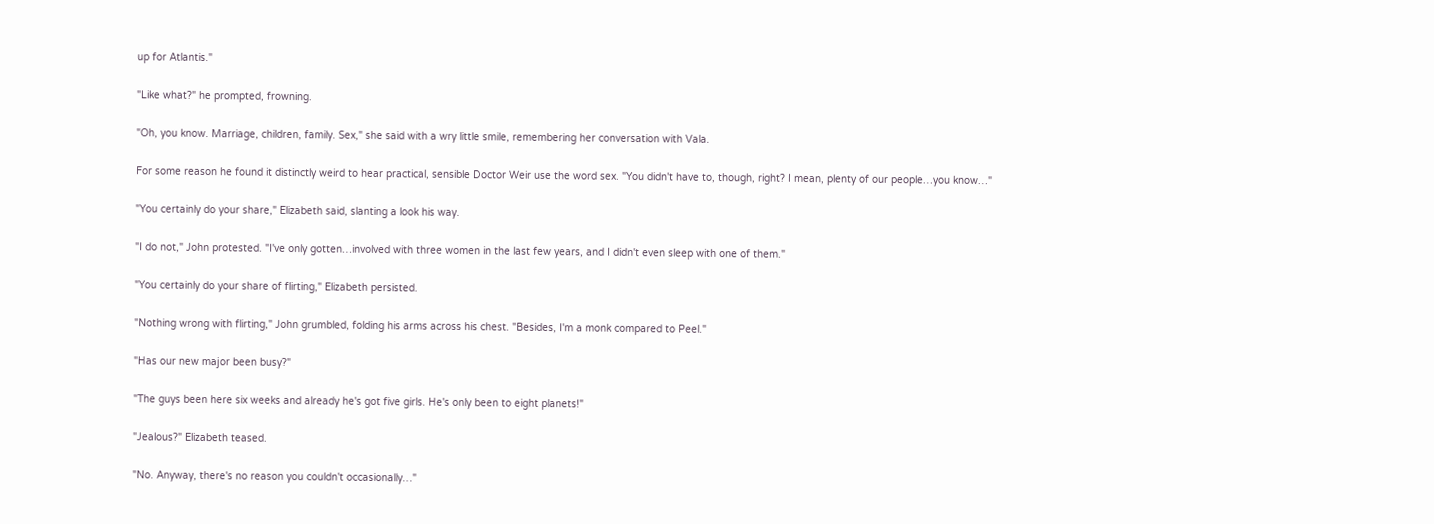up for Atlantis."

"Like what?" he prompted, frowning.

"Oh, you know. Marriage, children, family. Sex," she said with a wry little smile, remembering her conversation with Vala.

For some reason he found it distinctly weird to hear practical, sensible Doctor Weir use the word sex. "You didn't have to, though, right? I mean, plenty of our people…you know…"

"You certainly do your share," Elizabeth said, slanting a look his way.

"I do not," John protested. "I've only gotten…involved with three women in the last few years, and I didn't even sleep with one of them."

"You certainly do your share of flirting," Elizabeth persisted.

"Nothing wrong with flirting," John grumbled, folding his arms across his chest. "Besides, I'm a monk compared to Peel."

"Has our new major been busy?"

"The guys been here six weeks and already he's got five girls. He's only been to eight planets!"

"Jealous?" Elizabeth teased.

"No. Anyway, there's no reason you couldn't occasionally…"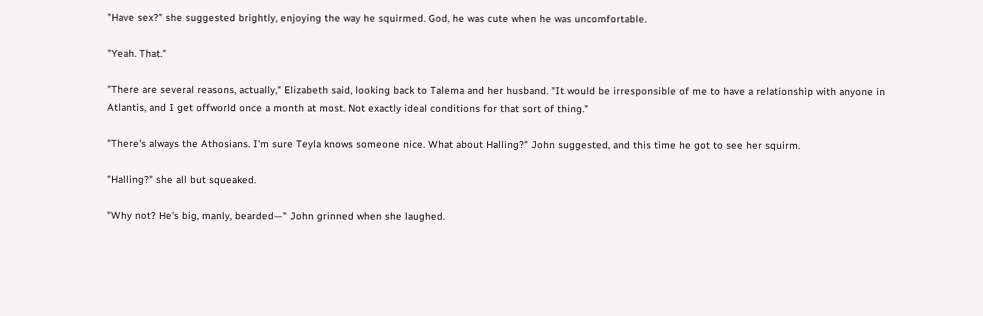"Have sex?" she suggested brightly, enjoying the way he squirmed. God, he was cute when he was uncomfortable.

"Yeah. That."

"There are several reasons, actually," Elizabeth said, looking back to Talema and her husband. "It would be irresponsible of me to have a relationship with anyone in Atlantis, and I get offworld once a month at most. Not exactly ideal conditions for that sort of thing."

"There's always the Athosians. I'm sure Teyla knows someone nice. What about Halling?" John suggested, and this time he got to see her squirm.

"Halling?" she all but squeaked.

"Why not? He's big, manly, bearded—" John grinned when she laughed.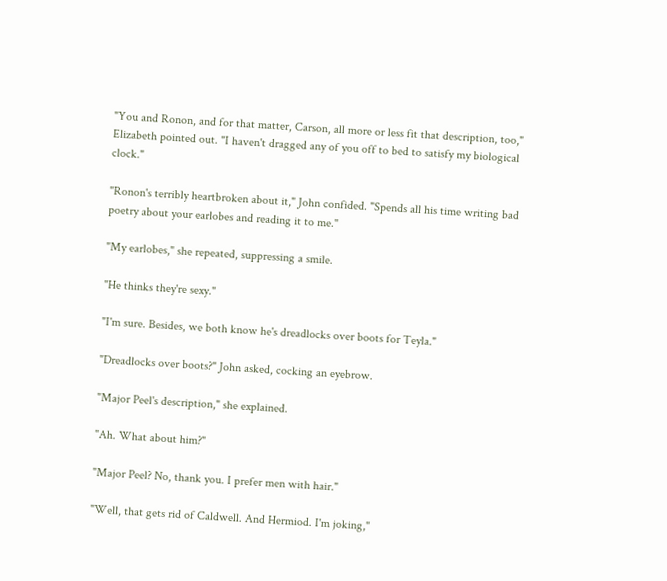"You and Ronon, and for that matter, Carson, all more or less fit that description, too," Elizabeth pointed out. "I haven't dragged any of you off to bed to satisfy my biological clock."

"Ronon's terribly heartbroken about it," John confided. "Spends all his time writing bad poetry about your earlobes and reading it to me."

"My earlobes," she repeated, suppressing a smile.

"He thinks they're sexy."

"I'm sure. Besides, we both know he's dreadlocks over boots for Teyla."

"Dreadlocks over boots?" John asked, cocking an eyebrow.

"Major Peel's description," she explained.

"Ah. What about him?"

"Major Peel? No, thank you. I prefer men with hair."

"Well, that gets rid of Caldwell. And Hermiod. I'm joking,"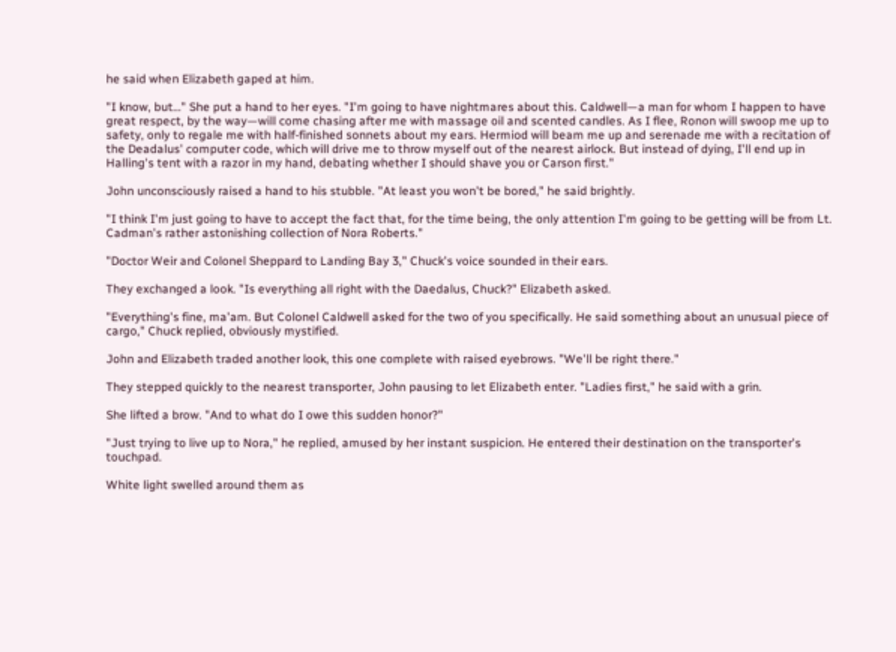he said when Elizabeth gaped at him.

"I know, but…" She put a hand to her eyes. "I'm going to have nightmares about this. Caldwell—a man for whom I happen to have great respect, by the way—will come chasing after me with massage oil and scented candles. As I flee, Ronon will swoop me up to safety, only to regale me with half-finished sonnets about my ears. Hermiod will beam me up and serenade me with a recitation of the Deadalus' computer code, which will drive me to throw myself out of the nearest airlock. But instead of dying, I'll end up in Halling's tent with a razor in my hand, debating whether I should shave you or Carson first."

John unconsciously raised a hand to his stubble. "At least you won't be bored," he said brightly.

"I think I'm just going to have to accept the fact that, for the time being, the only attention I'm going to be getting will be from Lt. Cadman's rather astonishing collection of Nora Roberts."

"Doctor Weir and Colonel Sheppard to Landing Bay 3," Chuck's voice sounded in their ears.

They exchanged a look. "Is everything all right with the Daedalus, Chuck?" Elizabeth asked.

"Everything's fine, ma'am. But Colonel Caldwell asked for the two of you specifically. He said something about an unusual piece of cargo," Chuck replied, obviously mystified.

John and Elizabeth traded another look, this one complete with raised eyebrows. "We'll be right there."

They stepped quickly to the nearest transporter, John pausing to let Elizabeth enter. "Ladies first," he said with a grin.

She lifted a brow. "And to what do I owe this sudden honor?"

"Just trying to live up to Nora," he replied, amused by her instant suspicion. He entered their destination on the transporter's touchpad.

White light swelled around them as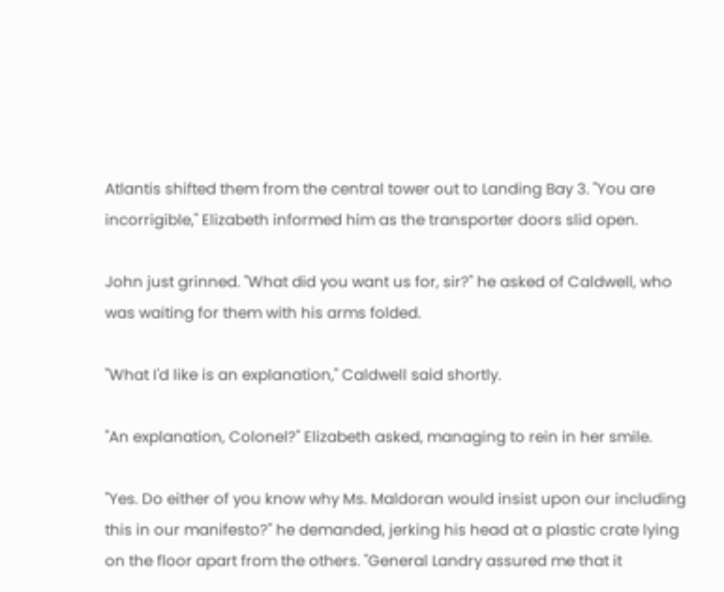Atlantis shifted them from the central tower out to Landing Bay 3. "You are incorrigible," Elizabeth informed him as the transporter doors slid open.

John just grinned. "What did you want us for, sir?" he asked of Caldwell, who was waiting for them with his arms folded.

"What I'd like is an explanation," Caldwell said shortly.

"An explanation, Colonel?" Elizabeth asked, managing to rein in her smile.

"Yes. Do either of you know why Ms. Maldoran would insist upon our including this in our manifesto?" he demanded, jerking his head at a plastic crate lying on the floor apart from the others. "General Landry assured me that it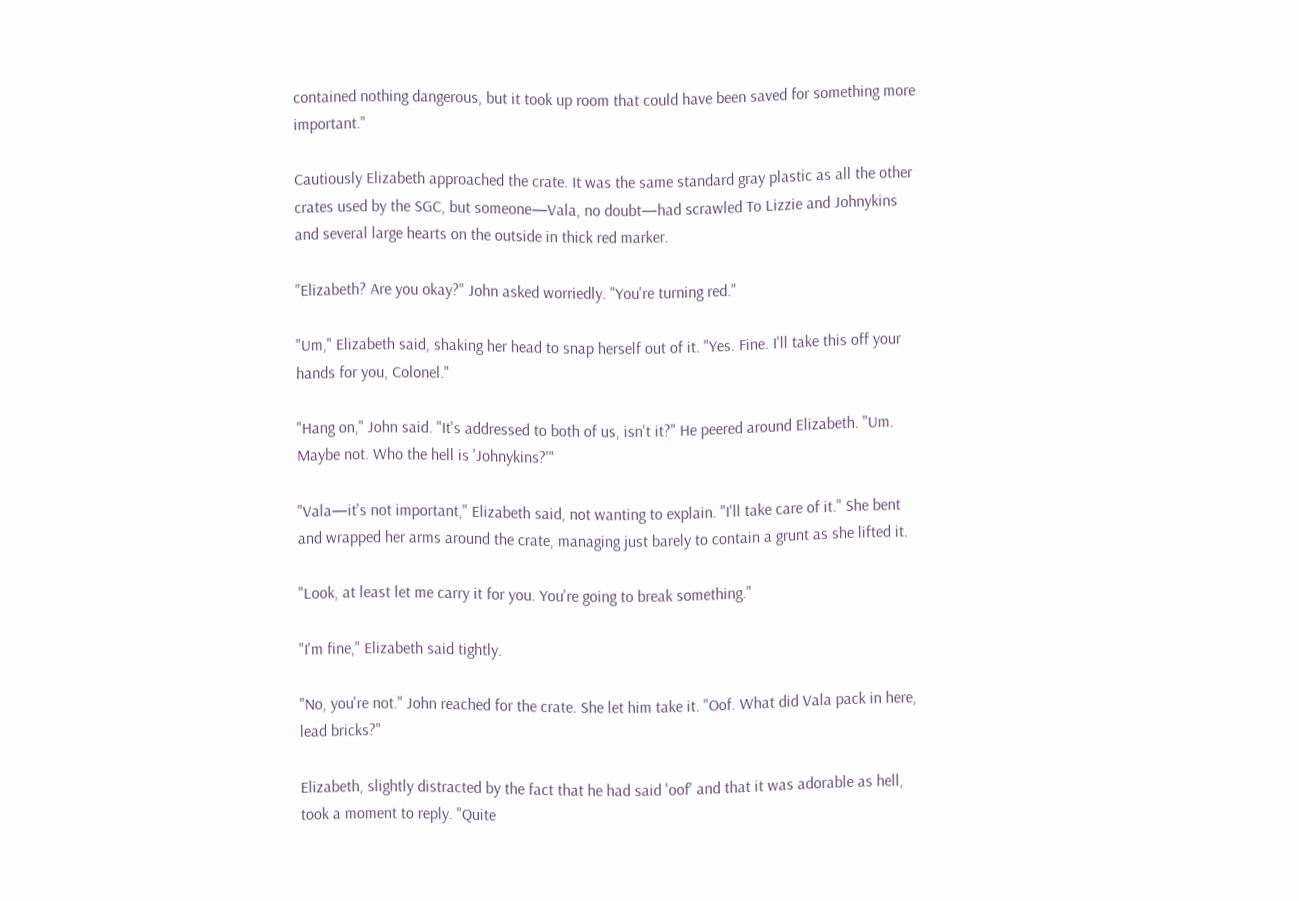contained nothing dangerous, but it took up room that could have been saved for something more important."

Cautiously Elizabeth approached the crate. It was the same standard gray plastic as all the other crates used by the SGC, but someone—Vala, no doubt—had scrawled To Lizzie and Johnykins and several large hearts on the outside in thick red marker.

"Elizabeth? Are you okay?" John asked worriedly. "You're turning red."

"Um," Elizabeth said, shaking her head to snap herself out of it. "Yes. Fine. I'll take this off your hands for you, Colonel."

"Hang on," John said. "It's addressed to both of us, isn't it?" He peered around Elizabeth. "Um. Maybe not. Who the hell is 'Johnykins?'"

"Vala—it's not important," Elizabeth said, not wanting to explain. "I'll take care of it." She bent and wrapped her arms around the crate, managing just barely to contain a grunt as she lifted it.

"Look, at least let me carry it for you. You're going to break something."

"I'm fine," Elizabeth said tightly.

"No, you're not." John reached for the crate. She let him take it. "Oof. What did Vala pack in here, lead bricks?"

Elizabeth, slightly distracted by the fact that he had said 'oof' and that it was adorable as hell, took a moment to reply. "Quite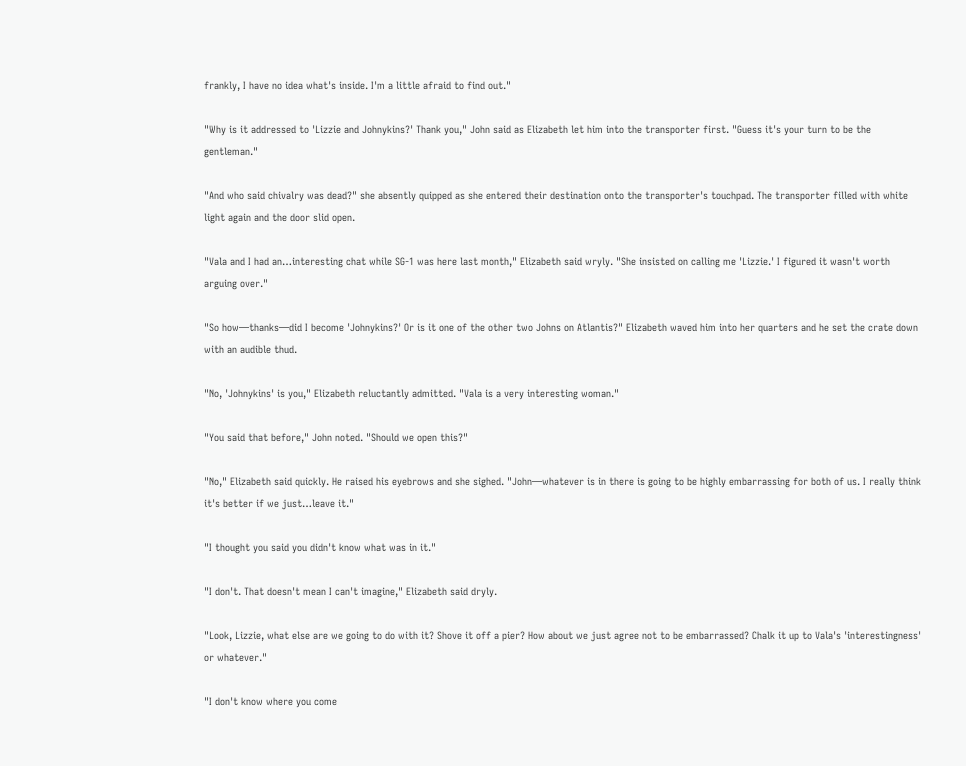frankly, I have no idea what's inside. I'm a little afraid to find out."

"Why is it addressed to 'Lizzie and Johnykins?' Thank you," John said as Elizabeth let him into the transporter first. "Guess it's your turn to be the gentleman."

"And who said chivalry was dead?" she absently quipped as she entered their destination onto the transporter's touchpad. The transporter filled with white light again and the door slid open.

"Vala and I had an…interesting chat while SG-1 was here last month," Elizabeth said wryly. "She insisted on calling me 'Lizzie.' I figured it wasn't worth arguing over."

"So how—thanks—did I become 'Johnykins?' Or is it one of the other two Johns on Atlantis?" Elizabeth waved him into her quarters and he set the crate down with an audible thud.

"No, 'Johnykins' is you," Elizabeth reluctantly admitted. "Vala is a very interesting woman."

"You said that before," John noted. "Should we open this?"

"No," Elizabeth said quickly. He raised his eyebrows and she sighed. "John—whatever is in there is going to be highly embarrassing for both of us. I really think it's better if we just…leave it."

"I thought you said you didn't know what was in it."

"I don't. That doesn't mean I can't imagine," Elizabeth said dryly.

"Look, Lizzie, what else are we going to do with it? Shove it off a pier? How about we just agree not to be embarrassed? Chalk it up to Vala's 'interestingness' or whatever."

"I don't know where you come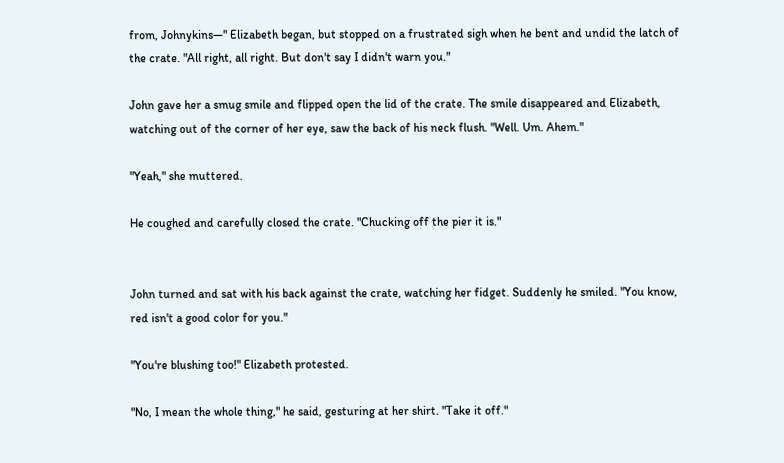from, Johnykins—" Elizabeth began, but stopped on a frustrated sigh when he bent and undid the latch of the crate. "All right, all right. But don't say I didn't warn you."

John gave her a smug smile and flipped open the lid of the crate. The smile disappeared and Elizabeth, watching out of the corner of her eye, saw the back of his neck flush. "Well. Um. Ahem."

"Yeah," she muttered.

He coughed and carefully closed the crate. "Chucking off the pier it is."


John turned and sat with his back against the crate, watching her fidget. Suddenly he smiled. "You know, red isn't a good color for you."

"You're blushing too!" Elizabeth protested.

"No, I mean the whole thing," he said, gesturing at her shirt. "Take it off."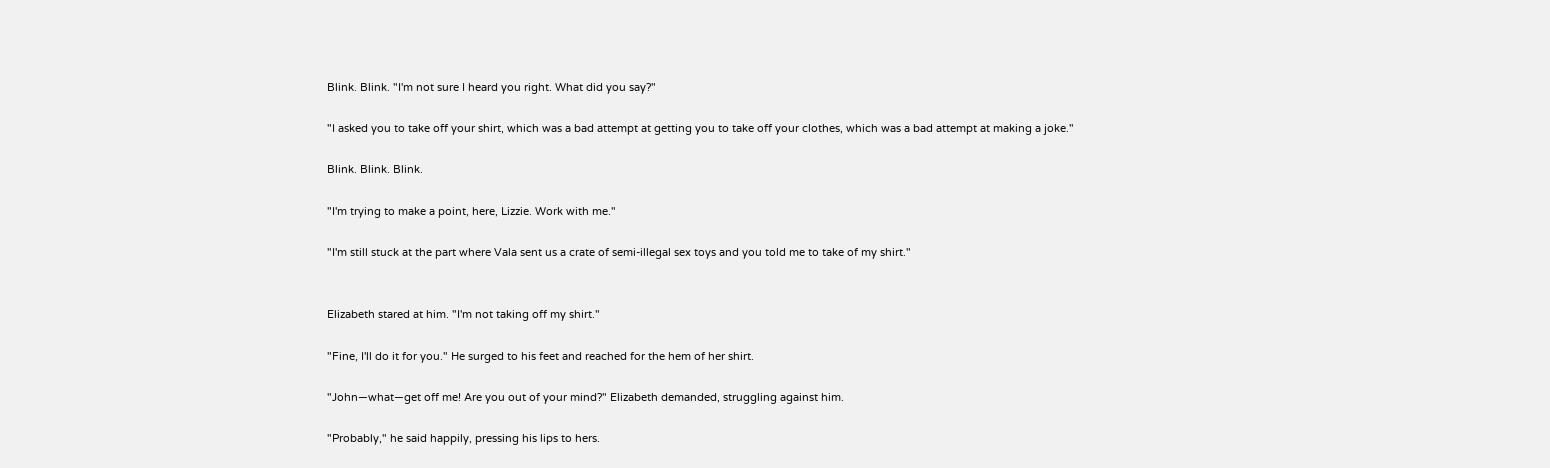Blink. Blink. "I'm not sure I heard you right. What did you say?"

"I asked you to take off your shirt, which was a bad attempt at getting you to take off your clothes, which was a bad attempt at making a joke."

Blink. Blink. Blink.

"I'm trying to make a point, here, Lizzie. Work with me."

"I'm still stuck at the part where Vala sent us a crate of semi-illegal sex toys and you told me to take of my shirt."


Elizabeth stared at him. "I'm not taking off my shirt."

"Fine, I'll do it for you." He surged to his feet and reached for the hem of her shirt.

"John—what—get off me! Are you out of your mind?" Elizabeth demanded, struggling against him.

"Probably," he said happily, pressing his lips to hers.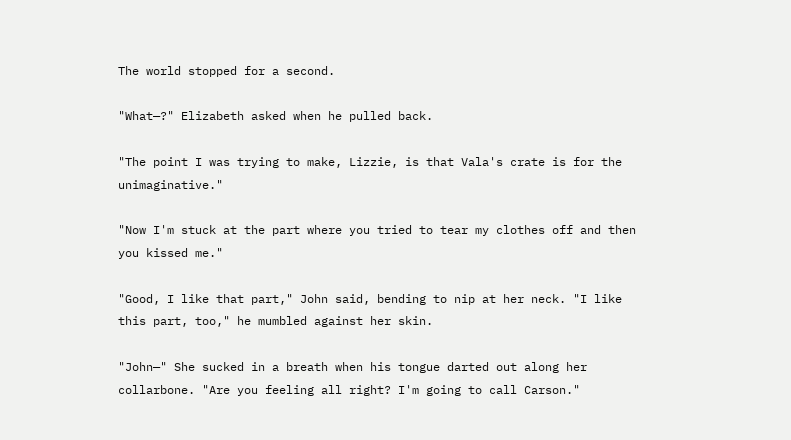The world stopped for a second.

"What—?" Elizabeth asked when he pulled back.

"The point I was trying to make, Lizzie, is that Vala's crate is for the unimaginative."

"Now I'm stuck at the part where you tried to tear my clothes off and then you kissed me."

"Good, I like that part," John said, bending to nip at her neck. "I like this part, too," he mumbled against her skin.

"John—" She sucked in a breath when his tongue darted out along her collarbone. "Are you feeling all right? I'm going to call Carson."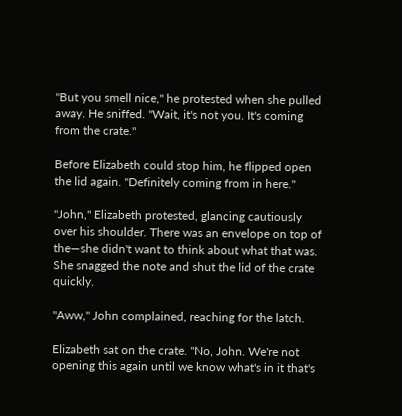"But you smell nice," he protested when she pulled away. He sniffed. "Wait, it's not you. It's coming from the crate."

Before Elizabeth could stop him, he flipped open the lid again. "Definitely coming from in here."

"John," Elizabeth protested, glancing cautiously over his shoulder. There was an envelope on top of the—she didn't want to think about what that was. She snagged the note and shut the lid of the crate quickly.

"Aww," John complained, reaching for the latch.

Elizabeth sat on the crate. "No, John. We're not opening this again until we know what's in it that's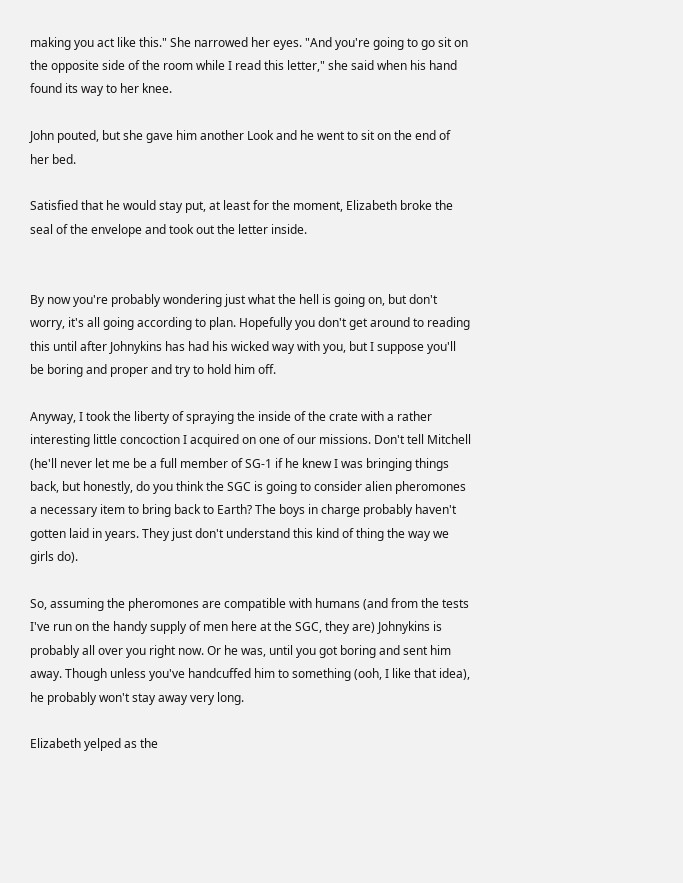making you act like this." She narrowed her eyes. "And you're going to go sit on the opposite side of the room while I read this letter," she said when his hand found its way to her knee.

John pouted, but she gave him another Look and he went to sit on the end of her bed.

Satisfied that he would stay put, at least for the moment, Elizabeth broke the seal of the envelope and took out the letter inside.


By now you're probably wondering just what the hell is going on, but don't worry, it's all going according to plan. Hopefully you don't get around to reading this until after Johnykins has had his wicked way with you, but I suppose you'll be boring and proper and try to hold him off.

Anyway, I took the liberty of spraying the inside of the crate with a rather interesting little concoction I acquired on one of our missions. Don't tell Mitchell (he'll never let me be a full member of SG-1 if he knew I was bringing things back, but honestly, do you think the SGC is going to consider alien pheromones a necessary item to bring back to Earth? The boys in charge probably haven't gotten laid in years. They just don't understand this kind of thing the way we girls do).

So, assuming the pheromones are compatible with humans (and from the tests I've run on the handy supply of men here at the SGC, they are) Johnykins is probably all over you right now. Or he was, until you got boring and sent him away. Though unless you've handcuffed him to something (ooh, I like that idea), he probably won't stay away very long.

Elizabeth yelped as the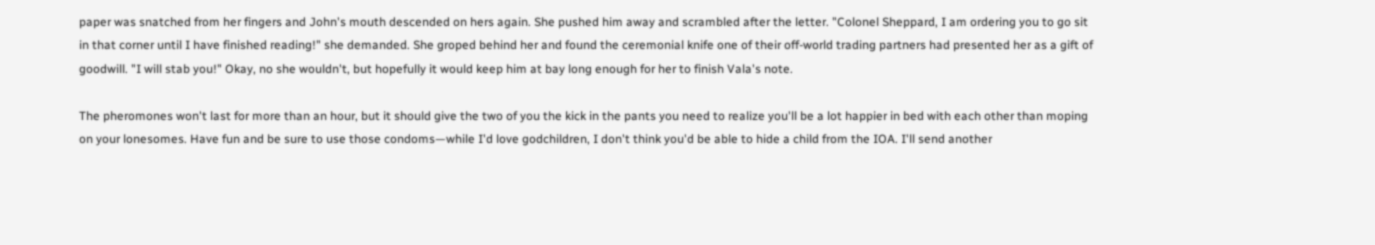paper was snatched from her fingers and John's mouth descended on hers again. She pushed him away and scrambled after the letter. "Colonel Sheppard, I am ordering you to go sit in that corner until I have finished reading!" she demanded. She groped behind her and found the ceremonial knife one of their off-world trading partners had presented her as a gift of goodwill. "I will stab you!" Okay, no she wouldn't, but hopefully it would keep him at bay long enough for her to finish Vala's note.

The pheromones won't last for more than an hour, but it should give the two of you the kick in the pants you need to realize you'll be a lot happier in bed with each other than moping on your lonesomes. Have fun and be sure to use those condoms—while I'd love godchildren, I don't think you'd be able to hide a child from the IOA. I'll send another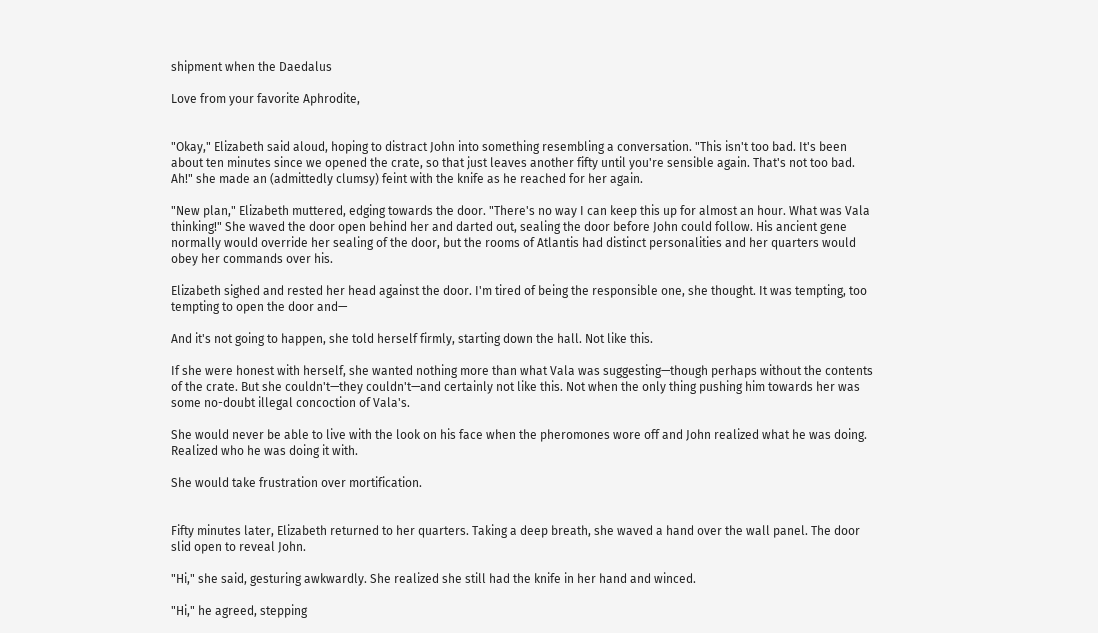shipment when the Daedalus

Love from your favorite Aphrodite,


"Okay," Elizabeth said aloud, hoping to distract John into something resembling a conversation. "This isn't too bad. It's been about ten minutes since we opened the crate, so that just leaves another fifty until you're sensible again. That's not too bad. Ah!" she made an (admittedly clumsy) feint with the knife as he reached for her again.

"New plan," Elizabeth muttered, edging towards the door. "There's no way I can keep this up for almost an hour. What was Vala thinking!" She waved the door open behind her and darted out, sealing the door before John could follow. His ancient gene normally would override her sealing of the door, but the rooms of Atlantis had distinct personalities and her quarters would obey her commands over his.

Elizabeth sighed and rested her head against the door. I'm tired of being the responsible one, she thought. It was tempting, too tempting to open the door and—

And it's not going to happen, she told herself firmly, starting down the hall. Not like this.

If she were honest with herself, she wanted nothing more than what Vala was suggesting—though perhaps without the contents of the crate. But she couldn't—they couldn't—and certainly not like this. Not when the only thing pushing him towards her was some no-doubt illegal concoction of Vala's.

She would never be able to live with the look on his face when the pheromones wore off and John realized what he was doing. Realized who he was doing it with.

She would take frustration over mortification.


Fifty minutes later, Elizabeth returned to her quarters. Taking a deep breath, she waved a hand over the wall panel. The door slid open to reveal John.

"Hi," she said, gesturing awkwardly. She realized she still had the knife in her hand and winced.

"Hi," he agreed, stepping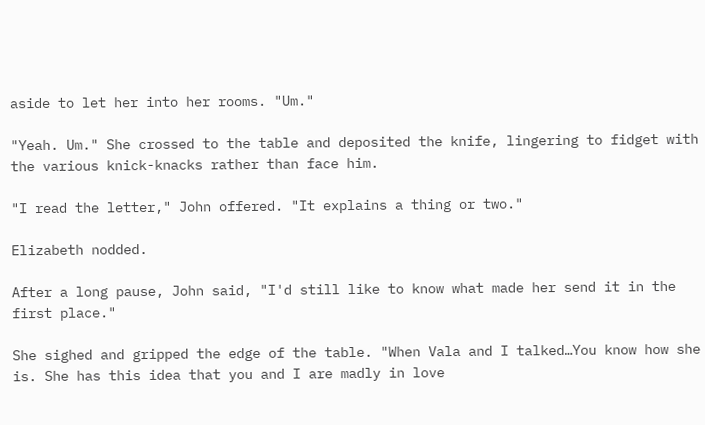aside to let her into her rooms. "Um."

"Yeah. Um." She crossed to the table and deposited the knife, lingering to fidget with the various knick-knacks rather than face him.

"I read the letter," John offered. "It explains a thing or two."

Elizabeth nodded.

After a long pause, John said, "I'd still like to know what made her send it in the first place."

She sighed and gripped the edge of the table. "When Vala and I talked…You know how she is. She has this idea that you and I are madly in love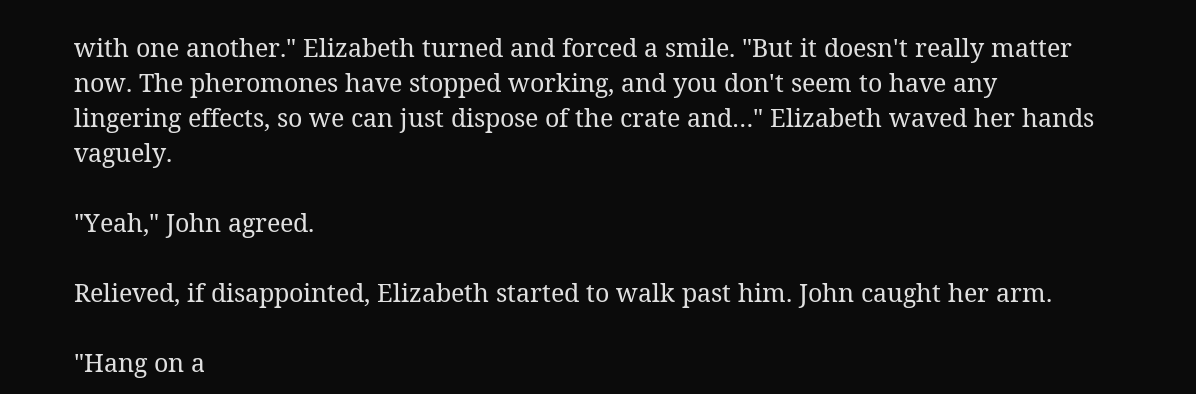with one another." Elizabeth turned and forced a smile. "But it doesn't really matter now. The pheromones have stopped working, and you don't seem to have any lingering effects, so we can just dispose of the crate and…" Elizabeth waved her hands vaguely.

"Yeah," John agreed.

Relieved, if disappointed, Elizabeth started to walk past him. John caught her arm.

"Hang on a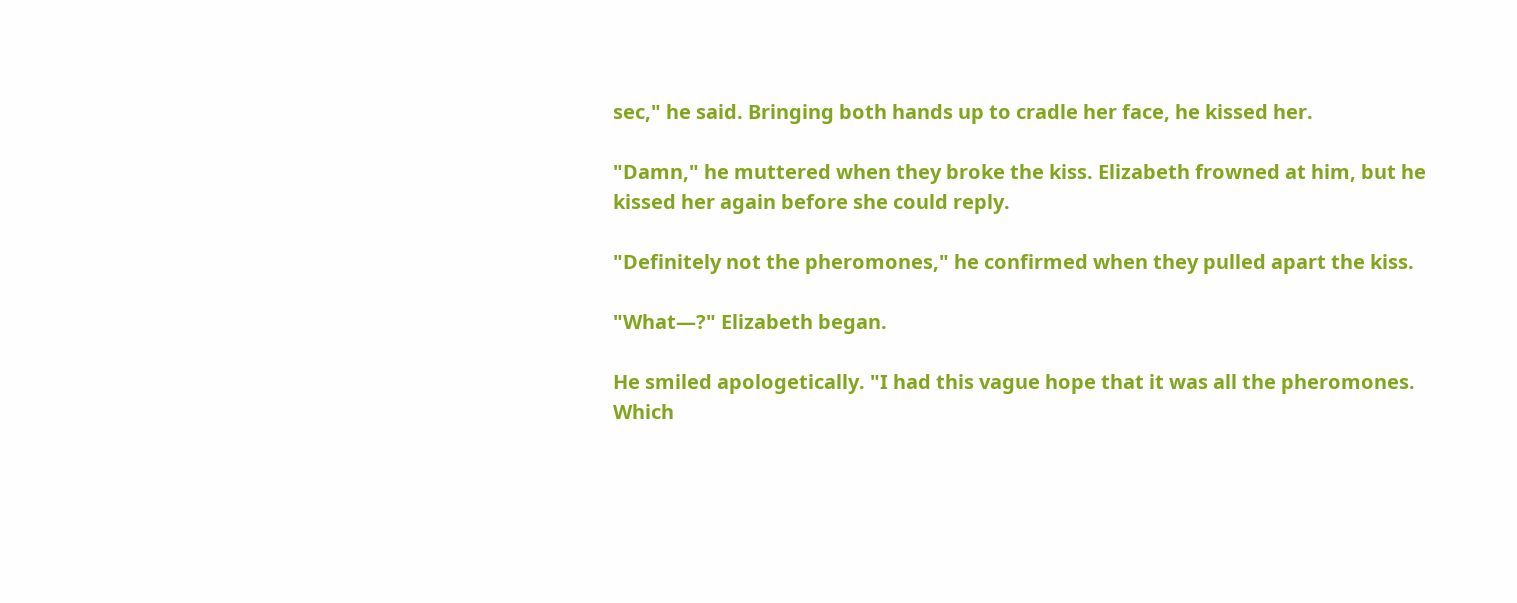sec," he said. Bringing both hands up to cradle her face, he kissed her.

"Damn," he muttered when they broke the kiss. Elizabeth frowned at him, but he kissed her again before she could reply.

"Definitely not the pheromones," he confirmed when they pulled apart the kiss.

"What—?" Elizabeth began.

He smiled apologetically. "I had this vague hope that it was all the pheromones. Which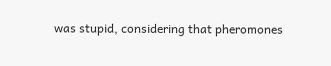was stupid, considering that pheromones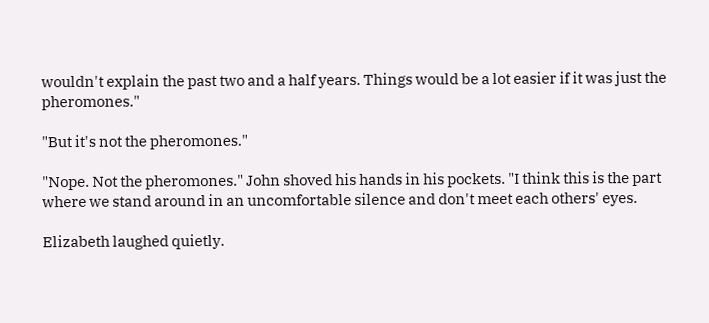wouldn't explain the past two and a half years. Things would be a lot easier if it was just the pheromones."

"But it's not the pheromones."

"Nope. Not the pheromones." John shoved his hands in his pockets. "I think this is the part where we stand around in an uncomfortable silence and don't meet each others' eyes.

Elizabeth laughed quietly.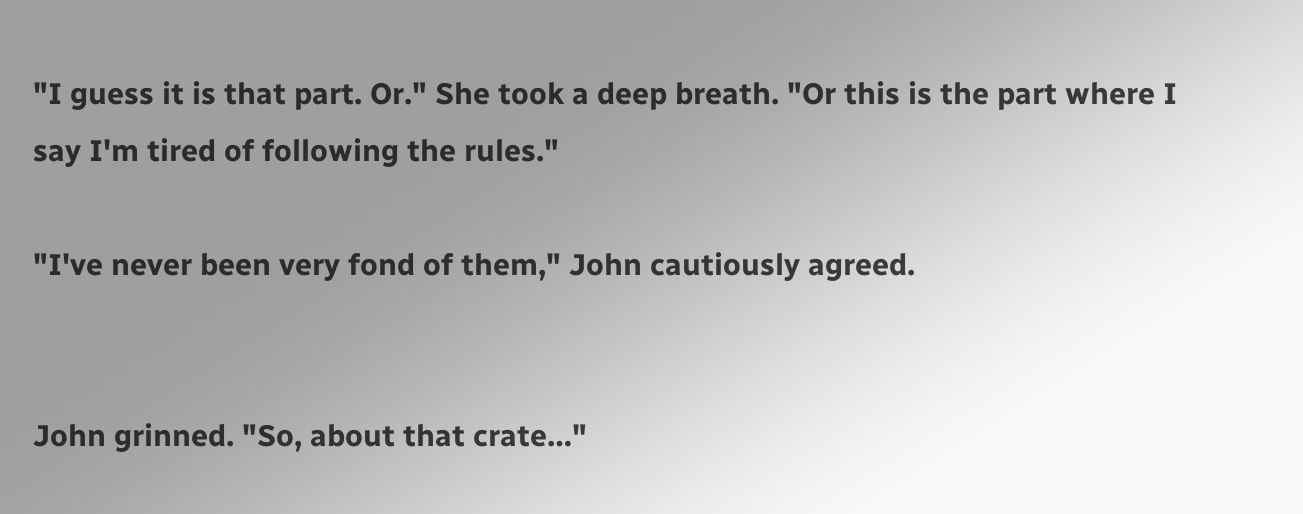"I guess it is that part. Or." She took a deep breath. "Or this is the part where I say I'm tired of following the rules."

"I've never been very fond of them," John cautiously agreed.


John grinned. "So, about that crate…"